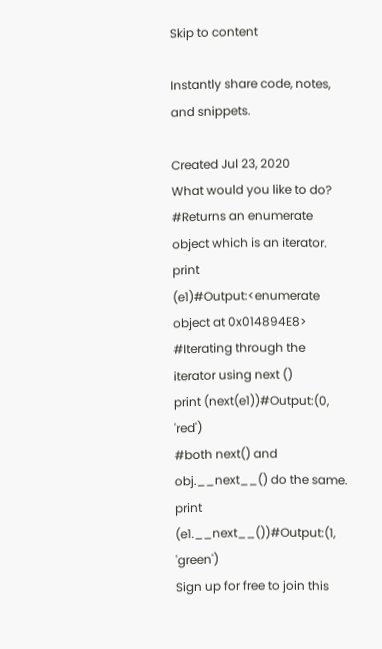Skip to content

Instantly share code, notes, and snippets.

Created Jul 23, 2020
What would you like to do?
#Returns an enumerate object which is an iterator.
print (e1)#Output:<enumerate object at 0x014894E8>
#Iterating through the iterator using next ()
print (next(e1))#Output:(0, 'red')
#both next() and obj.__next__() do the same.
print (e1.__next__())#Output:(1, 'green')
Sign up for free to join this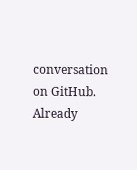conversation on GitHub. Already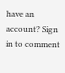have an account? Sign in to comment